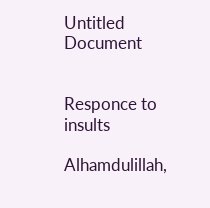Untitled Document


Responce to insults

Alhamdulillah,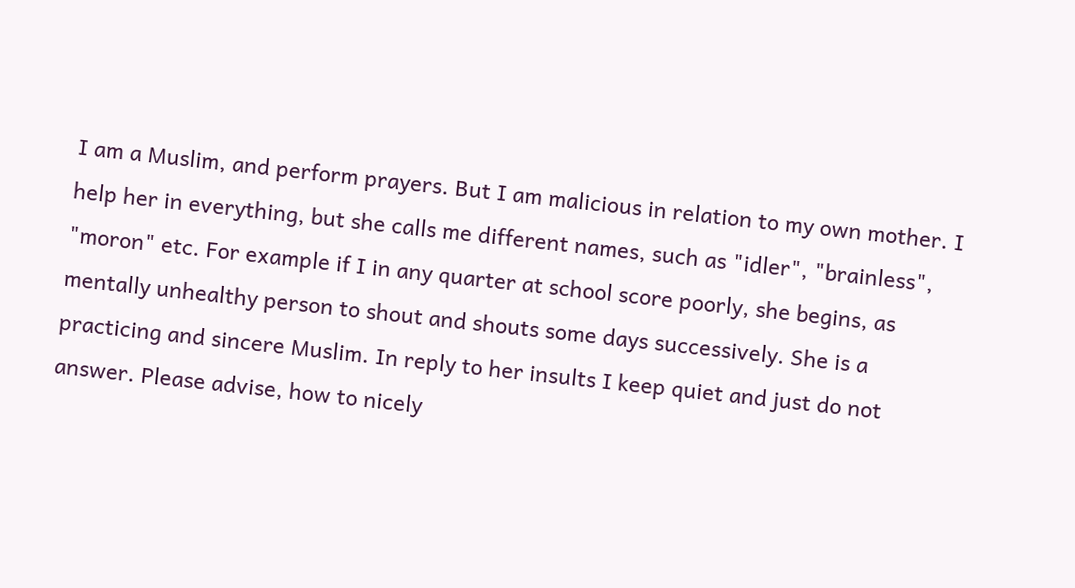I am a Muslim, and perform prayers. But I am malicious in relation to my own mother. I help her in everything, but she calls me different names, such as "idler", "brainless", "moron" etc. For example if I in any quarter at school score poorly, she begins, as mentally unhealthy person to shout and shouts some days successively. She is a practicing and sincere Muslim. In reply to her insults I keep quiet and just do not answer. Please advise, how to nicely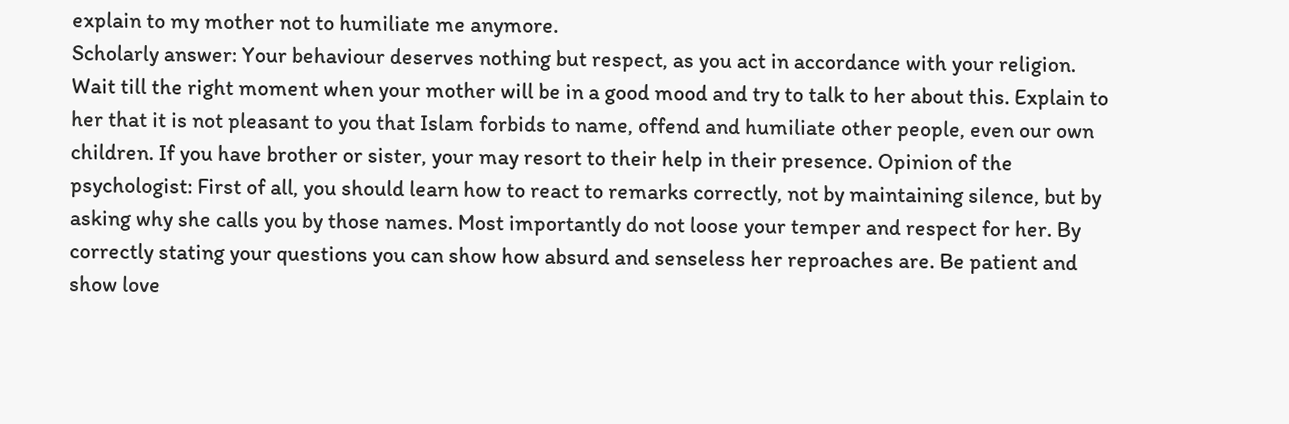explain to my mother not to humiliate me anymore.
Scholarly answer: Your behaviour deserves nothing but respect, as you act in accordance with your religion. Wait till the right moment when your mother will be in a good mood and try to talk to her about this. Explain to her that it is not pleasant to you that Islam forbids to name, offend and humiliate other people, even our own children. If you have brother or sister, your may resort to their help in their presence. Opinion of the psychologist: First of all, you should learn how to react to remarks correctly, not by maintaining silence, but by asking why she calls you by those names. Most importantly do not loose your temper and respect for her. By correctly stating your questions you can show how absurd and senseless her reproaches are. Be patient and show love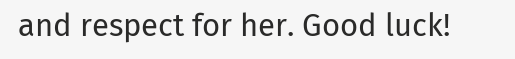and respect for her. Good luck!